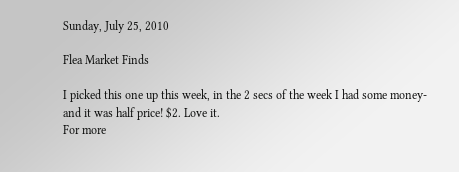Sunday, July 25, 2010

Flea Market Finds

I picked this one up this week, in the 2 secs of the week I had some money-
and it was half price! $2. Love it.
For more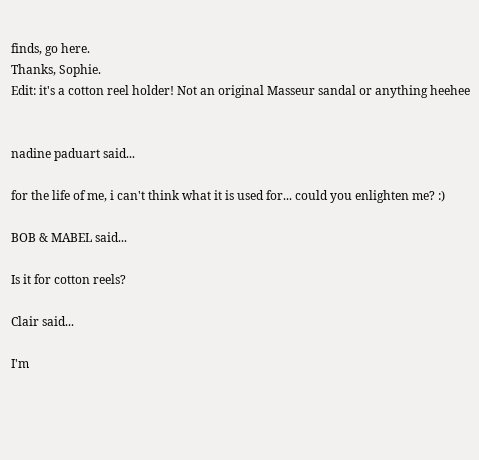finds, go here.
Thanks, Sophie.
Edit: it's a cotton reel holder! Not an original Masseur sandal or anything heehee


nadine paduart said...

for the life of me, i can't think what it is used for... could you enlighten me? :)

BOB & MABEL said...

Is it for cotton reels?

Clair said...

I'm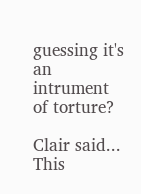guessing it's an intrument of torture?

Clair said...
This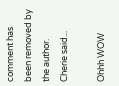comment has been removed by the author.
Cherie said...

Ohhh WOW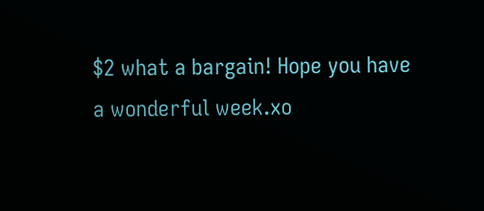$2 what a bargain! Hope you have a wonderful week.xo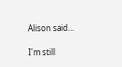Alison said...

I'm still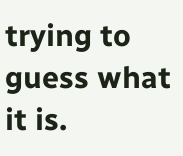trying to guess what it is.